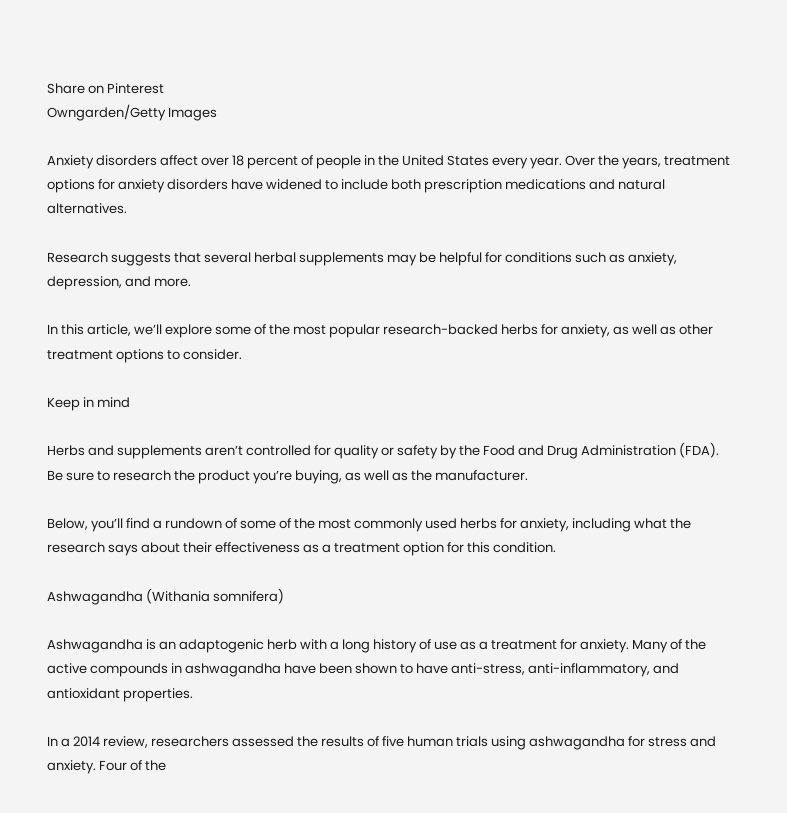Share on Pinterest
Owngarden/Getty Images

Anxiety disorders affect over 18 percent of people in the United States every year. Over the years, treatment options for anxiety disorders have widened to include both prescription medications and natural alternatives.

Research suggests that several herbal supplements may be helpful for conditions such as anxiety, depression, and more.

In this article, we’ll explore some of the most popular research-backed herbs for anxiety, as well as other treatment options to consider.

Keep in mind

Herbs and supplements aren’t controlled for quality or safety by the Food and Drug Administration (FDA). Be sure to research the product you’re buying, as well as the manufacturer.

Below, you’ll find a rundown of some of the most commonly used herbs for anxiety, including what the research says about their effectiveness as a treatment option for this condition.

Ashwagandha (Withania somnifera)

Ashwagandha is an adaptogenic herb with a long history of use as a treatment for anxiety. Many of the active compounds in ashwagandha have been shown to have anti-stress, anti-inflammatory, and antioxidant properties.

In a 2014 review, researchers assessed the results of five human trials using ashwagandha for stress and anxiety. Four of the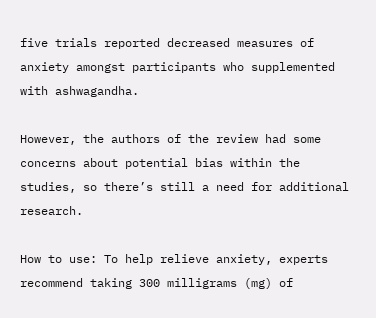five trials reported decreased measures of anxiety amongst participants who supplemented with ashwagandha.

However, the authors of the review had some concerns about potential bias within the studies, so there’s still a need for additional research.

How to use: To help relieve anxiety, experts recommend taking 300 milligrams (mg) of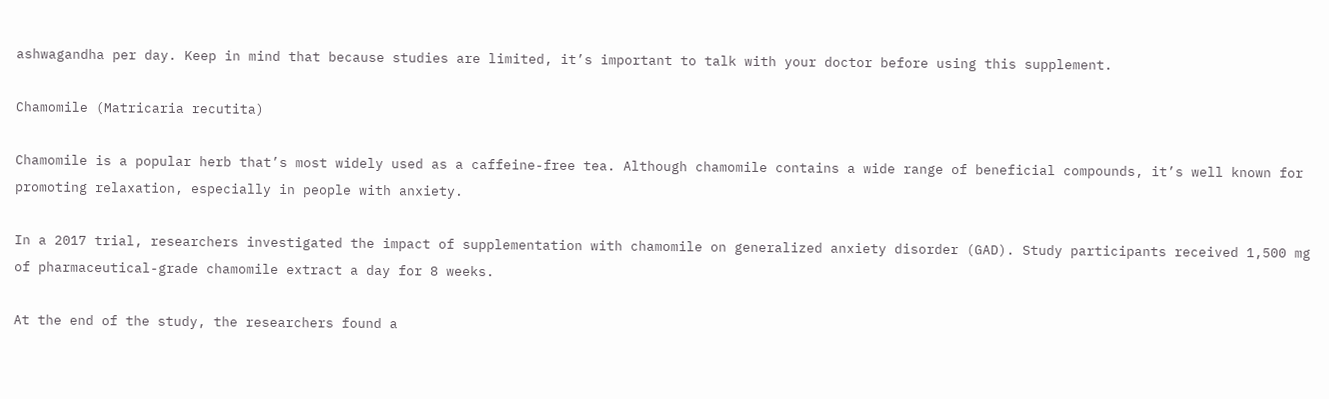ashwagandha per day. Keep in mind that because studies are limited, it’s important to talk with your doctor before using this supplement.

Chamomile (Matricaria recutita)

Chamomile is a popular herb that’s most widely used as a caffeine-free tea. Although chamomile contains a wide range of beneficial compounds, it’s well known for promoting relaxation, especially in people with anxiety.

In a 2017 trial, researchers investigated the impact of supplementation with chamomile on generalized anxiety disorder (GAD). Study participants received 1,500 mg of pharmaceutical-grade chamomile extract a day for 8 weeks.

At the end of the study, the researchers found a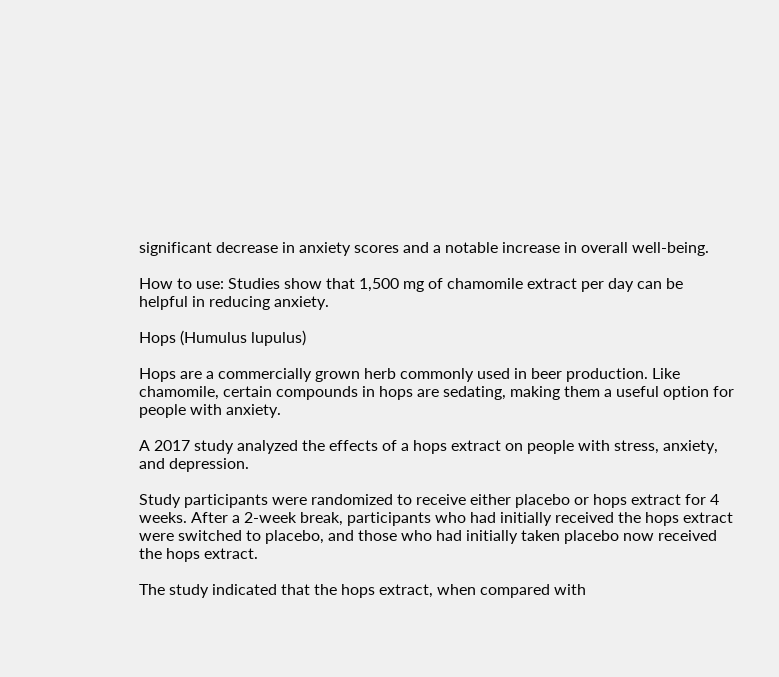significant decrease in anxiety scores and a notable increase in overall well-being.

How to use: Studies show that 1,500 mg of chamomile extract per day can be helpful in reducing anxiety.

Hops (Humulus lupulus)

Hops are a commercially grown herb commonly used in beer production. Like chamomile, certain compounds in hops are sedating, making them a useful option for people with anxiety.

A 2017 study analyzed the effects of a hops extract on people with stress, anxiety, and depression.

Study participants were randomized to receive either placebo or hops extract for 4 weeks. After a 2-week break, participants who had initially received the hops extract were switched to placebo, and those who had initially taken placebo now received the hops extract.

The study indicated that the hops extract, when compared with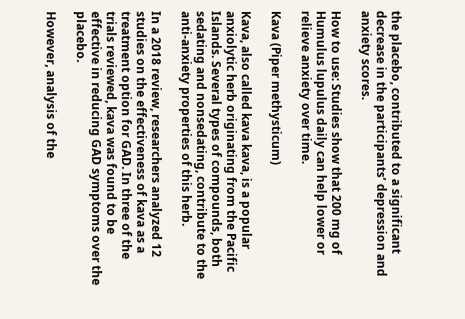the placebo, contributed to a significant decrease in the participants’ depression and anxiety scores.

How to use: Studies show that 200 mg of Humulus lupulus daily can help lower or relieve anxiety over time.

Kava (Piper methysticum)

Kava, also called kava kava, is a popular anxiolytic herb originating from the Pacific Islands. Several types of compounds, both sedating and nonsedating, contribute to the anti-anxiety properties of this herb.

In a 2018 review, researchers analyzed 12 studies on the effectiveness of kava as a treatment option for GAD. In three of the trials reviewed, kava was found to be effective in reducing GAD symptoms over the placebo.

However, analysis of the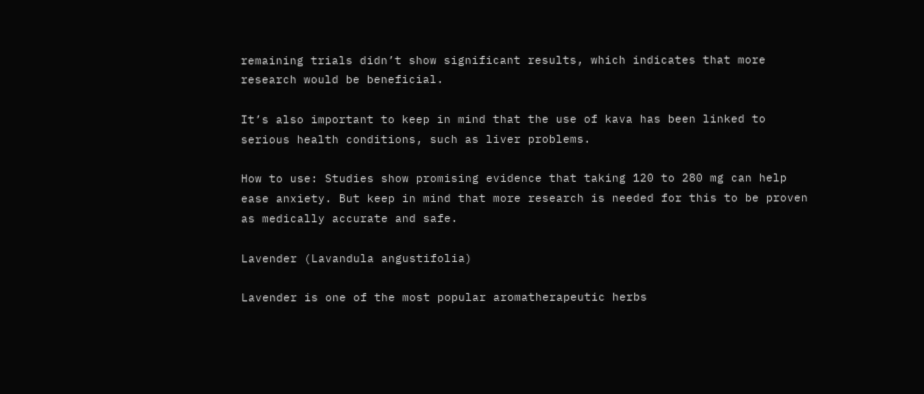remaining trials didn’t show significant results, which indicates that more research would be beneficial.

It’s also important to keep in mind that the use of kava has been linked to serious health conditions, such as liver problems.

How to use: Studies show promising evidence that taking 120 to 280 mg can help ease anxiety. But keep in mind that more research is needed for this to be proven as medically accurate and safe.

Lavender (Lavandula angustifolia)

Lavender is one of the most popular aromatherapeutic herbs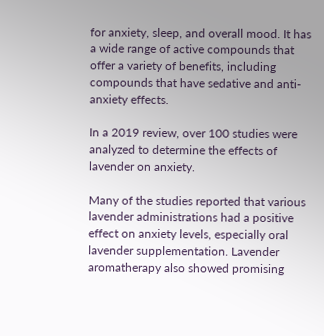for anxiety, sleep, and overall mood. It has a wide range of active compounds that offer a variety of benefits, including compounds that have sedative and anti-anxiety effects.

In a 2019 review, over 100 studies were analyzed to determine the effects of lavender on anxiety.

Many of the studies reported that various lavender administrations had a positive effect on anxiety levels, especially oral lavender supplementation. Lavender aromatherapy also showed promising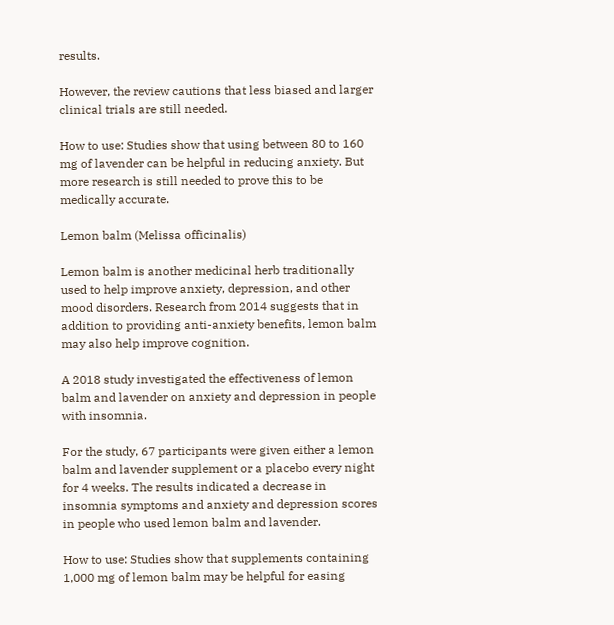results.

However, the review cautions that less biased and larger clinical trials are still needed.

How to use: Studies show that using between 80 to 160 mg of lavender can be helpful in reducing anxiety. But more research is still needed to prove this to be medically accurate.

Lemon balm (Melissa officinalis)

Lemon balm is another medicinal herb traditionally used to help improve anxiety, depression, and other mood disorders. Research from 2014 suggests that in addition to providing anti-anxiety benefits, lemon balm may also help improve cognition.

A 2018 study investigated the effectiveness of lemon balm and lavender on anxiety and depression in people with insomnia.

For the study, 67 participants were given either a lemon balm and lavender supplement or a placebo every night for 4 weeks. The results indicated a decrease in insomnia symptoms and anxiety and depression scores in people who used lemon balm and lavender.

How to use: Studies show that supplements containing 1,000 mg of lemon balm may be helpful for easing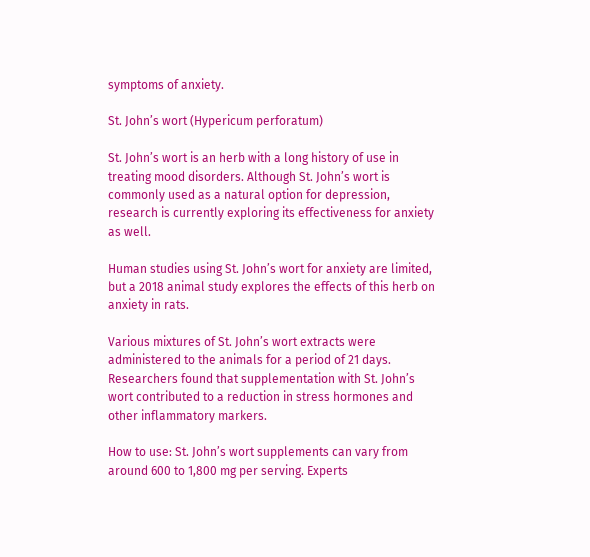symptoms of anxiety.

St. John’s wort (Hypericum perforatum)

St. John’s wort is an herb with a long history of use in treating mood disorders. Although St. John’s wort is commonly used as a natural option for depression, research is currently exploring its effectiveness for anxiety as well.

Human studies using St. John’s wort for anxiety are limited, but a 2018 animal study explores the effects of this herb on anxiety in rats.

Various mixtures of St. John’s wort extracts were administered to the animals for a period of 21 days. Researchers found that supplementation with St. John’s wort contributed to a reduction in stress hormones and other inflammatory markers.

How to use: St. John’s wort supplements can vary from around 600 to 1,800 mg per serving. Experts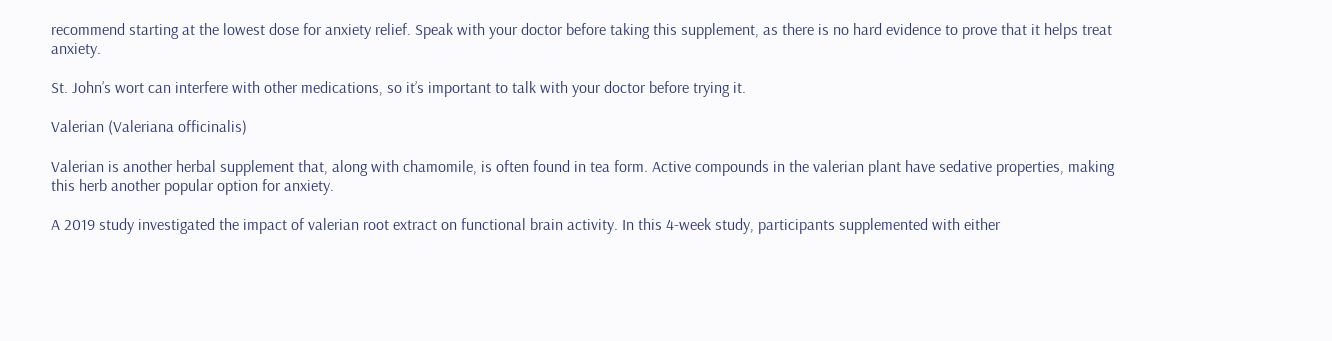recommend starting at the lowest dose for anxiety relief. Speak with your doctor before taking this supplement, as there is no hard evidence to prove that it helps treat anxiety.

St. John’s wort can interfere with other medications, so it’s important to talk with your doctor before trying it.

Valerian (Valeriana officinalis)

Valerian is another herbal supplement that, along with chamomile, is often found in tea form. Active compounds in the valerian plant have sedative properties, making this herb another popular option for anxiety.

A 2019 study investigated the impact of valerian root extract on functional brain activity. In this 4-week study, participants supplemented with either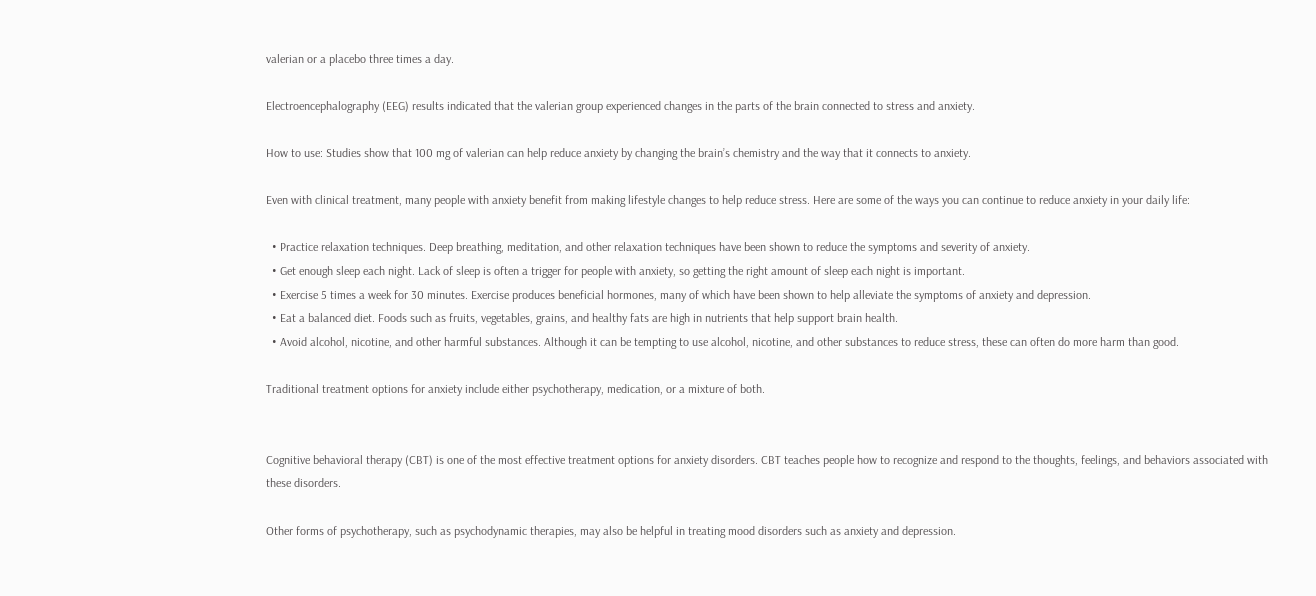valerian or a placebo three times a day.

Electroencephalography (EEG) results indicated that the valerian group experienced changes in the parts of the brain connected to stress and anxiety.

How to use: Studies show that 100 mg of valerian can help reduce anxiety by changing the brain’s chemistry and the way that it connects to anxiety.

Even with clinical treatment, many people with anxiety benefit from making lifestyle changes to help reduce stress. Here are some of the ways you can continue to reduce anxiety in your daily life:

  • Practice relaxation techniques. Deep breathing, meditation, and other relaxation techniques have been shown to reduce the symptoms and severity of anxiety.
  • Get enough sleep each night. Lack of sleep is often a trigger for people with anxiety, so getting the right amount of sleep each night is important.
  • Exercise 5 times a week for 30 minutes. Exercise produces beneficial hormones, many of which have been shown to help alleviate the symptoms of anxiety and depression.
  • Eat a balanced diet. Foods such as fruits, vegetables, grains, and healthy fats are high in nutrients that help support brain health.
  • Avoid alcohol, nicotine, and other harmful substances. Although it can be tempting to use alcohol, nicotine, and other substances to reduce stress, these can often do more harm than good.

Traditional treatment options for anxiety include either psychotherapy, medication, or a mixture of both.


Cognitive behavioral therapy (CBT) is one of the most effective treatment options for anxiety disorders. CBT teaches people how to recognize and respond to the thoughts, feelings, and behaviors associated with these disorders.

Other forms of psychotherapy, such as psychodynamic therapies, may also be helpful in treating mood disorders such as anxiety and depression.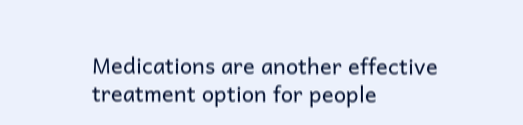Medications are another effective treatment option for people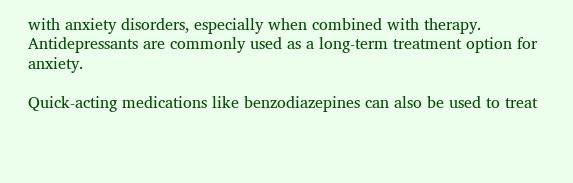with anxiety disorders, especially when combined with therapy. Antidepressants are commonly used as a long-term treatment option for anxiety.

Quick-acting medications like benzodiazepines can also be used to treat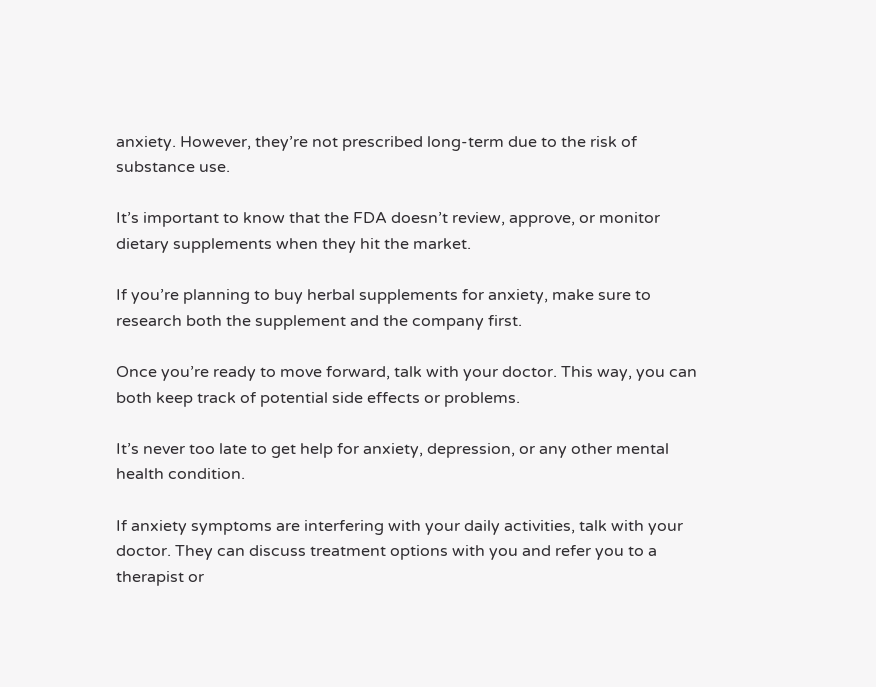anxiety. However, they’re not prescribed long-term due to the risk of substance use.

It’s important to know that the FDA doesn’t review, approve, or monitor dietary supplements when they hit the market.

If you’re planning to buy herbal supplements for anxiety, make sure to research both the supplement and the company first.

Once you’re ready to move forward, talk with your doctor. This way, you can both keep track of potential side effects or problems.

It’s never too late to get help for anxiety, depression, or any other mental health condition.

If anxiety symptoms are interfering with your daily activities, talk with your doctor. They can discuss treatment options with you and refer you to a therapist or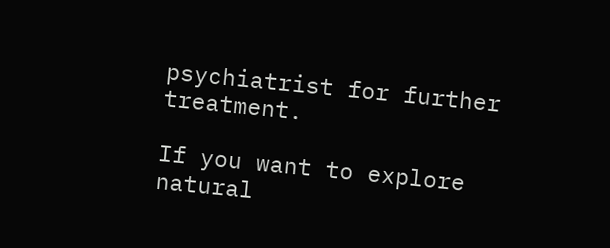psychiatrist for further treatment.

If you want to explore natural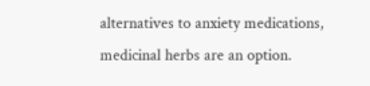alternatives to anxiety medications, medicinal herbs are an option.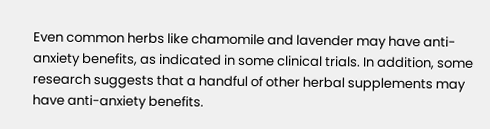Even common herbs like chamomile and lavender may have anti-anxiety benefits, as indicated in some clinical trials. In addition, some research suggests that a handful of other herbal supplements may have anti-anxiety benefits.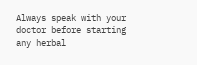Always speak with your doctor before starting any herbal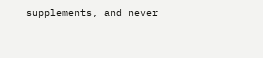supplements, and never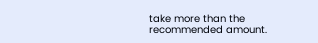take more than the recommended amount.